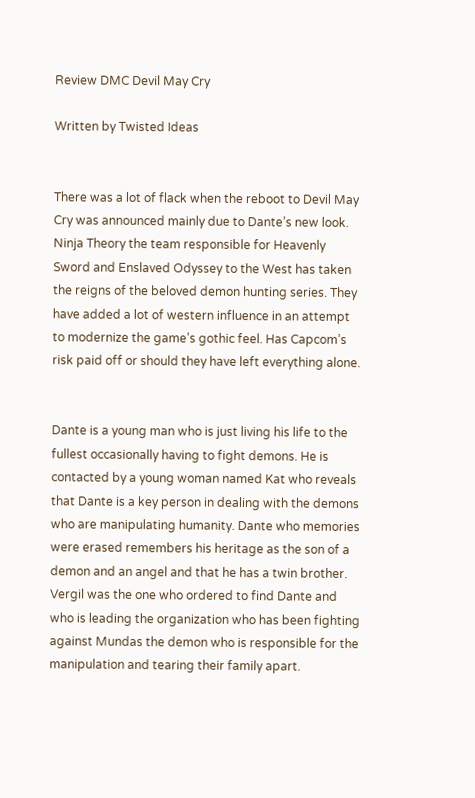Review DMC Devil May Cry

Written by Twisted Ideas


There was a lot of flack when the reboot to Devil May Cry was announced mainly due to Dante’s new look. Ninja Theory the team responsible for Heavenly Sword and Enslaved Odyssey to the West has taken the reigns of the beloved demon hunting series. They have added a lot of western influence in an attempt to modernize the game’s gothic feel. Has Capcom’s risk paid off or should they have left everything alone.


Dante is a young man who is just living his life to the fullest occasionally having to fight demons. He is contacted by a young woman named Kat who reveals that Dante is a key person in dealing with the demons who are manipulating humanity. Dante who memories were erased remembers his heritage as the son of a demon and an angel and that he has a twin brother. Vergil was the one who ordered to find Dante and who is leading the organization who has been fighting against Mundas the demon who is responsible for the manipulation and tearing their family apart.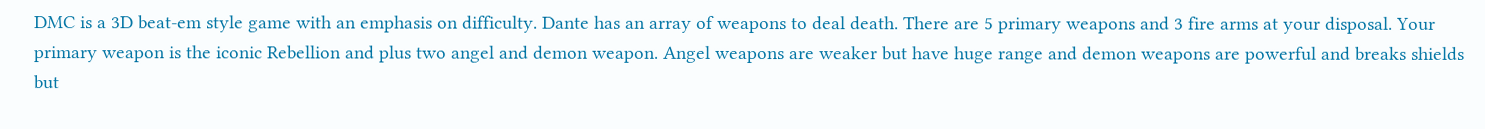DMC is a 3D beat-em style game with an emphasis on difficulty. Dante has an array of weapons to deal death. There are 5 primary weapons and 3 fire arms at your disposal. Your primary weapon is the iconic Rebellion and plus two angel and demon weapon. Angel weapons are weaker but have huge range and demon weapons are powerful and breaks shields but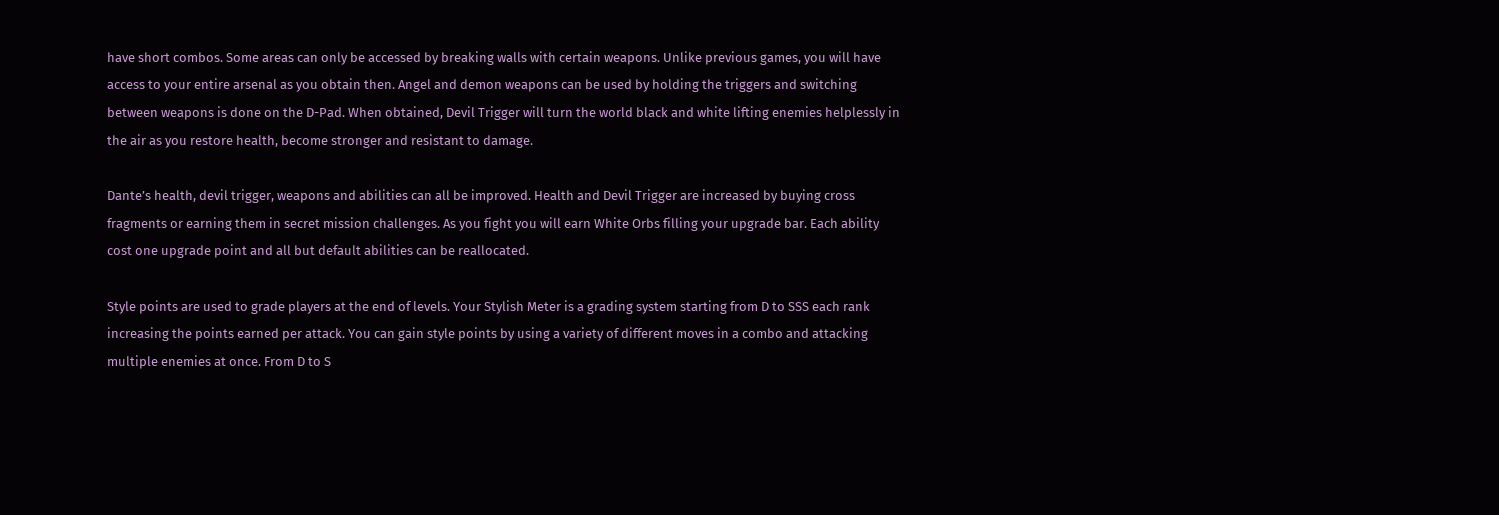have short combos. Some areas can only be accessed by breaking walls with certain weapons. Unlike previous games, you will have access to your entire arsenal as you obtain then. Angel and demon weapons can be used by holding the triggers and switching between weapons is done on the D-Pad. When obtained, Devil Trigger will turn the world black and white lifting enemies helplessly in the air as you restore health, become stronger and resistant to damage.

Dante’s health, devil trigger, weapons and abilities can all be improved. Health and Devil Trigger are increased by buying cross fragments or earning them in secret mission challenges. As you fight you will earn White Orbs filling your upgrade bar. Each ability cost one upgrade point and all but default abilities can be reallocated.

Style points are used to grade players at the end of levels. Your Stylish Meter is a grading system starting from D to SSS each rank increasing the points earned per attack. You can gain style points by using a variety of different moves in a combo and attacking multiple enemies at once. From D to S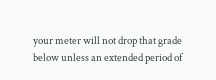your meter will not drop that grade below unless an extended period of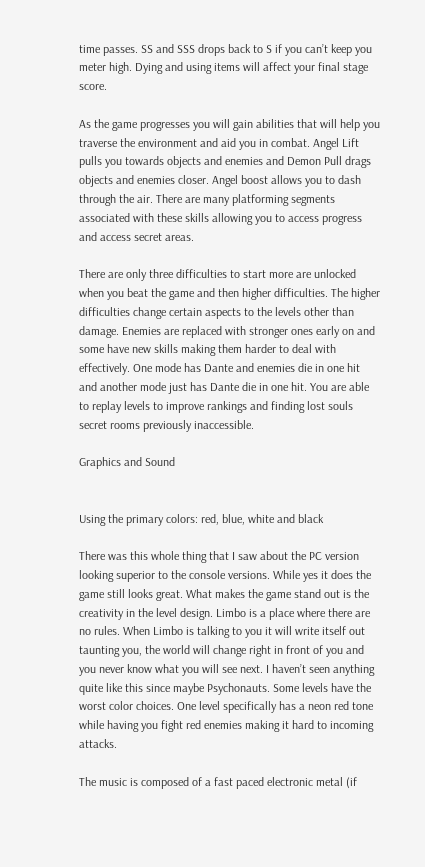time passes. SS and SSS drops back to S if you can’t keep you meter high. Dying and using items will affect your final stage score.

As the game progresses you will gain abilities that will help you traverse the environment and aid you in combat. Angel Lift pulls you towards objects and enemies and Demon Pull drags objects and enemies closer. Angel boost allows you to dash through the air. There are many platforming segments associated with these skills allowing you to access progress and access secret areas.

There are only three difficulties to start more are unlocked when you beat the game and then higher difficulties. The higher difficulties change certain aspects to the levels other than damage. Enemies are replaced with stronger ones early on and some have new skills making them harder to deal with effectively. One mode has Dante and enemies die in one hit and another mode just has Dante die in one hit. You are able to replay levels to improve rankings and finding lost souls secret rooms previously inaccessible.

Graphics and Sound


Using the primary colors: red, blue, white and black

There was this whole thing that I saw about the PC version looking superior to the console versions. While yes it does the game still looks great. What makes the game stand out is the creativity in the level design. Limbo is a place where there are no rules. When Limbo is talking to you it will write itself out taunting you, the world will change right in front of you and you never know what you will see next. I haven’t seen anything quite like this since maybe Psychonauts. Some levels have the worst color choices. One level specifically has a neon red tone while having you fight red enemies making it hard to incoming attacks.

The music is composed of a fast paced electronic metal (if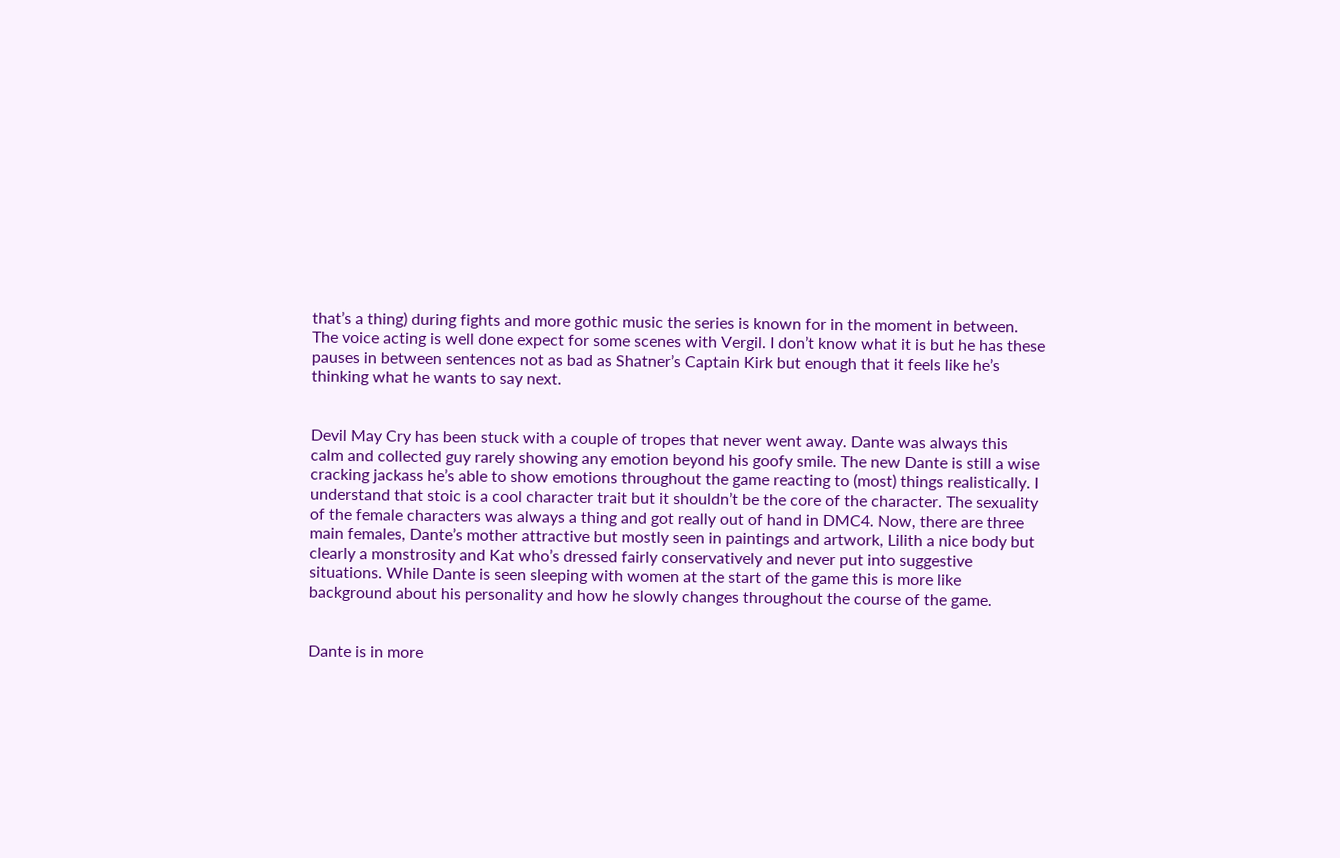that’s a thing) during fights and more gothic music the series is known for in the moment in between. The voice acting is well done expect for some scenes with Vergil. I don’t know what it is but he has these pauses in between sentences not as bad as Shatner’s Captain Kirk but enough that it feels like he’s thinking what he wants to say next.


Devil May Cry has been stuck with a couple of tropes that never went away. Dante was always this calm and collected guy rarely showing any emotion beyond his goofy smile. The new Dante is still a wise cracking jackass he’s able to show emotions throughout the game reacting to (most) things realistically. I understand that stoic is a cool character trait but it shouldn’t be the core of the character. The sexuality of the female characters was always a thing and got really out of hand in DMC4. Now, there are three main females, Dante’s mother attractive but mostly seen in paintings and artwork, Lilith a nice body but clearly a monstrosity and Kat who’s dressed fairly conservatively and never put into suggestive situations. While Dante is seen sleeping with women at the start of the game this is more like background about his personality and how he slowly changes throughout the course of the game.


Dante is in more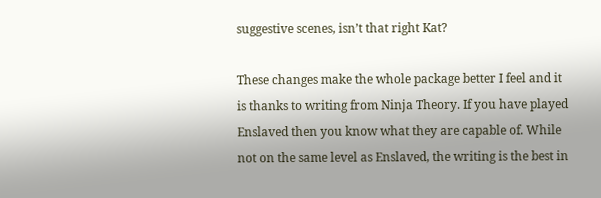suggestive scenes, isn’t that right Kat?

These changes make the whole package better I feel and it is thanks to writing from Ninja Theory. If you have played Enslaved then you know what they are capable of. While not on the same level as Enslaved, the writing is the best in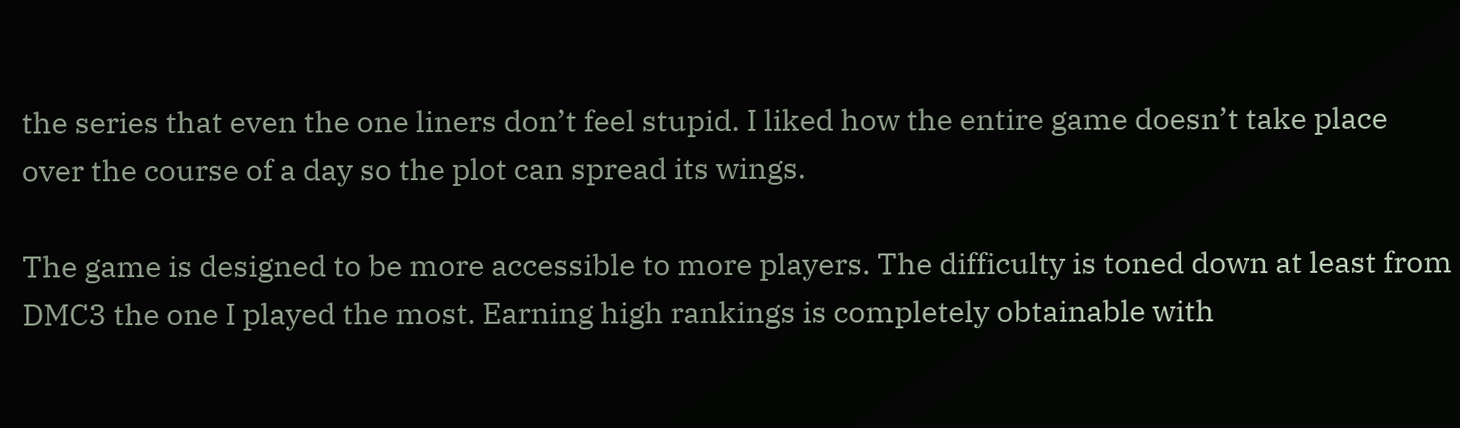the series that even the one liners don’t feel stupid. I liked how the entire game doesn’t take place over the course of a day so the plot can spread its wings.

The game is designed to be more accessible to more players. The difficulty is toned down at least from DMC3 the one I played the most. Earning high rankings is completely obtainable with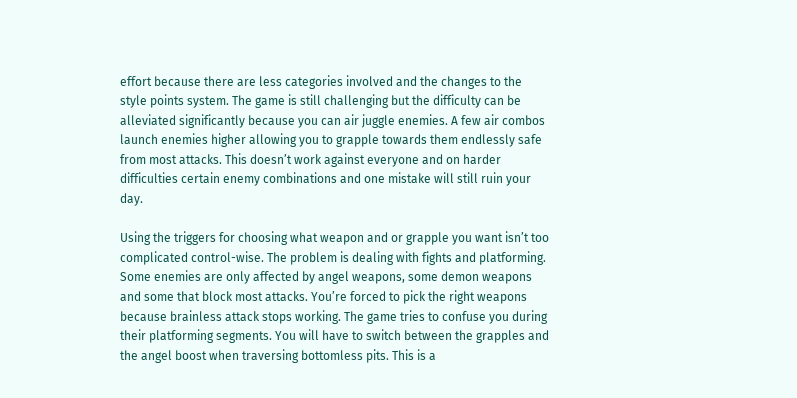effort because there are less categories involved and the changes to the style points system. The game is still challenging but the difficulty can be alleviated significantly because you can air juggle enemies. A few air combos launch enemies higher allowing you to grapple towards them endlessly safe from most attacks. This doesn’t work against everyone and on harder difficulties certain enemy combinations and one mistake will still ruin your day.

Using the triggers for choosing what weapon and or grapple you want isn’t too complicated control-wise. The problem is dealing with fights and platforming. Some enemies are only affected by angel weapons, some demon weapons and some that block most attacks. You’re forced to pick the right weapons because brainless attack stops working. The game tries to confuse you during their platforming segments. You will have to switch between the grapples and the angel boost when traversing bottomless pits. This is a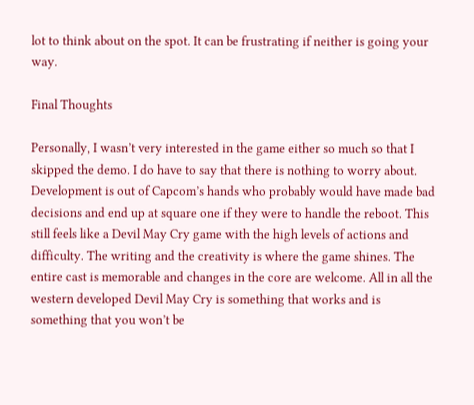lot to think about on the spot. It can be frustrating if neither is going your way.

Final Thoughts

Personally, I wasn’t very interested in the game either so much so that I skipped the demo. I do have to say that there is nothing to worry about. Development is out of Capcom’s hands who probably would have made bad decisions and end up at square one if they were to handle the reboot. This still feels like a Devil May Cry game with the high levels of actions and difficulty. The writing and the creativity is where the game shines. The entire cast is memorable and changes in the core are welcome. All in all the western developed Devil May Cry is something that works and is something that you won’t be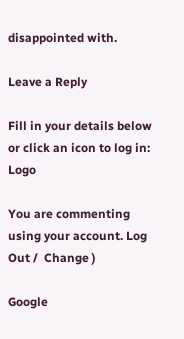disappointed with.

Leave a Reply

Fill in your details below or click an icon to log in: Logo

You are commenting using your account. Log Out /  Change )

Google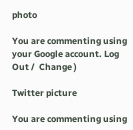photo

You are commenting using your Google account. Log Out /  Change )

Twitter picture

You are commenting using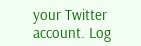your Twitter account. Log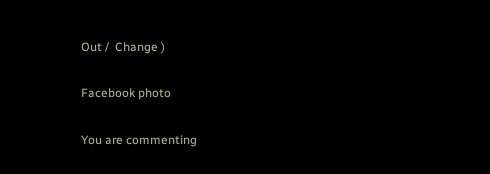Out /  Change )

Facebook photo

You are commenting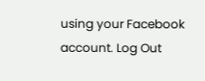using your Facebook account. Log Out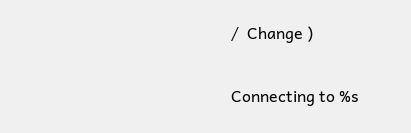/  Change )

Connecting to %s